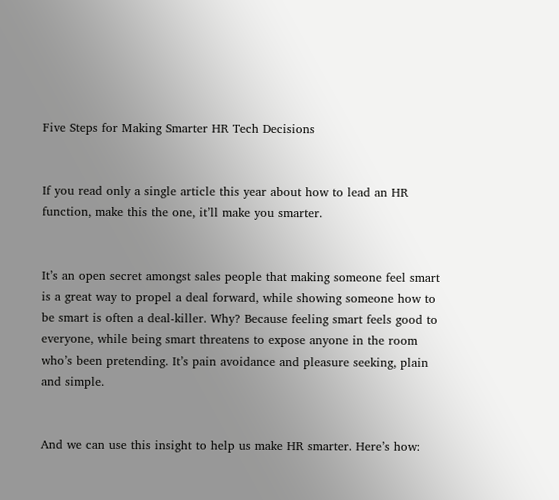Five Steps for Making Smarter HR Tech Decisions


If you read only a single article this year about how to lead an HR function, make this the one, it’ll make you smarter.


It’s an open secret amongst sales people that making someone feel smart is a great way to propel a deal forward, while showing someone how to be smart is often a deal-killer. Why? Because feeling smart feels good to everyone, while being smart threatens to expose anyone in the room who’s been pretending. It’s pain avoidance and pleasure seeking, plain and simple.


And we can use this insight to help us make HR smarter. Here’s how: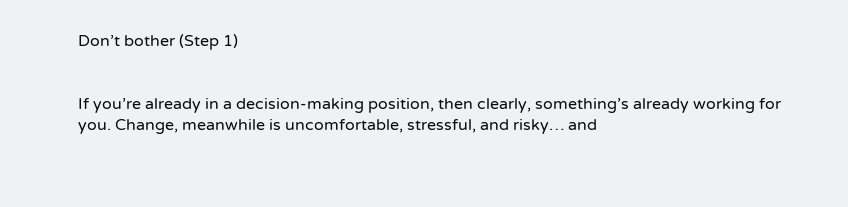Don’t bother (Step 1)


If you’re already in a decision-making position, then clearly, something’s already working for you. Change, meanwhile is uncomfortable, stressful, and risky… and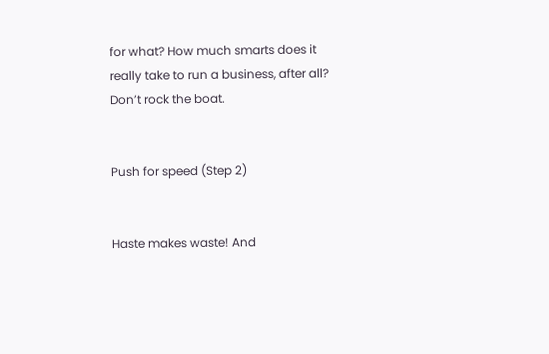for what? How much smarts does it really take to run a business, after all? Don’t rock the boat.


Push for speed (Step 2)


Haste makes waste! And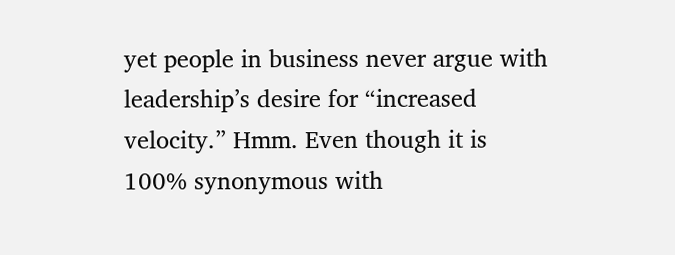yet people in business never argue with leadership’s desire for “increased velocity.” Hmm. Even though it is 100% synonymous with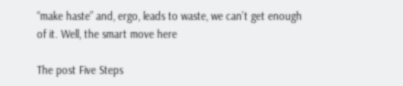“make haste” and, ergo, leads to waste, we can’t get enough of it. Well, the smart move here

The post Five Steps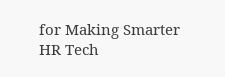for Making Smarter HR Tech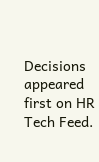Decisions appeared first on HR Tech Feed.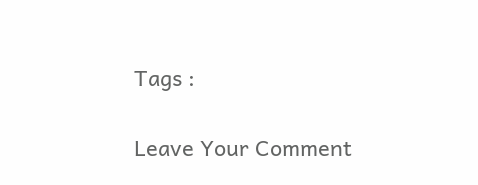Tags :

Leave Your Comment